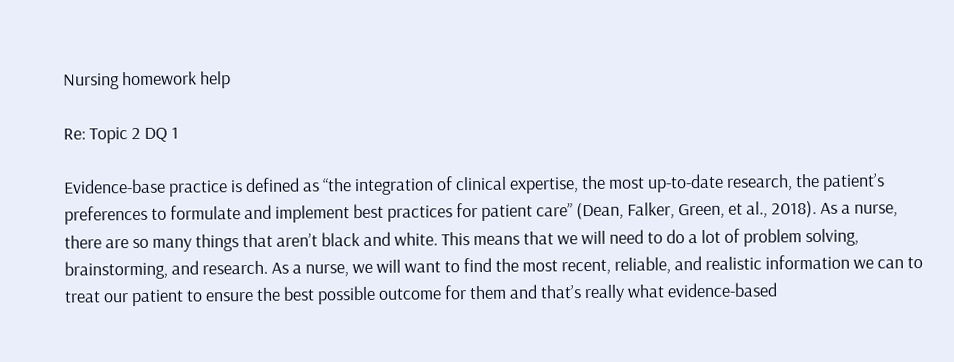Nursing homework help

Re: Topic 2 DQ 1

Evidence-base practice is defined as “the integration of clinical expertise, the most up-to-date research, the patient’s preferences to formulate and implement best practices for patient care” (Dean, Falker, Green, et al., 2018). As a nurse, there are so many things that aren’t black and white. This means that we will need to do a lot of problem solving, brainstorming, and research. As a nurse, we will want to find the most recent, reliable, and realistic information we can to treat our patient to ensure the best possible outcome for them and that’s really what evidence-based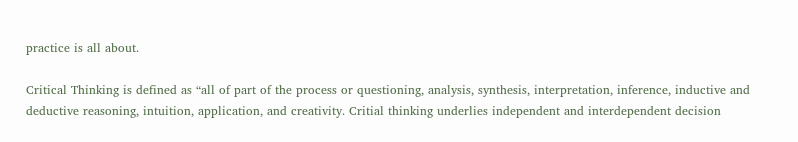practice is all about.

Critical Thinking is defined as “all of part of the process or questioning, analysis, synthesis, interpretation, inference, inductive and deductive reasoning, intuition, application, and creativity. Critial thinking underlies independent and interdependent decision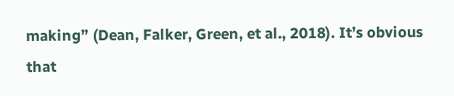making” (Dean, Falker, Green, et al., 2018). It’s obvious that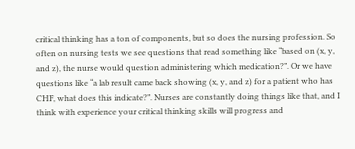critical thinking has a ton of components, but so does the nursing profession. So often on nursing tests we see questions that read something like “based on (x, y, and z), the nurse would question administering which medication?”. Or we have questions like “a lab result came back showing (x, y, and z) for a patient who has CHF, what does this indicate?”. Nurses are constantly doing things like that, and I think with experience your critical thinking skills will progress and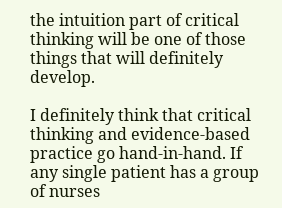the intuition part of critical thinking will be one of those things that will definitely develop.

I definitely think that critical thinking and evidence-based practice go hand-in-hand. If any single patient has a group of nurses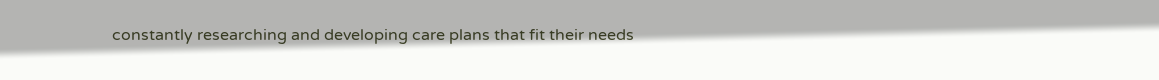constantly researching and developing care plans that fit their needs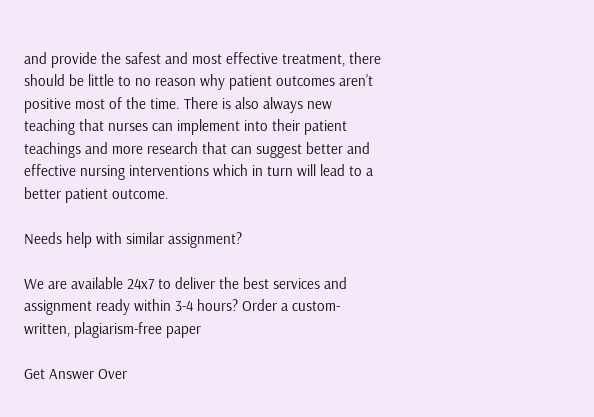and provide the safest and most effective treatment, there should be little to no reason why patient outcomes aren’t positive most of the time. There is also always new teaching that nurses can implement into their patient teachings and more research that can suggest better and effective nursing interventions which in turn will lead to a better patient outcome.

Needs help with similar assignment?

We are available 24x7 to deliver the best services and assignment ready within 3-4 hours? Order a custom-written, plagiarism-free paper

Get Answer Over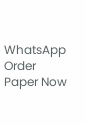WhatsApp Order Paper Now